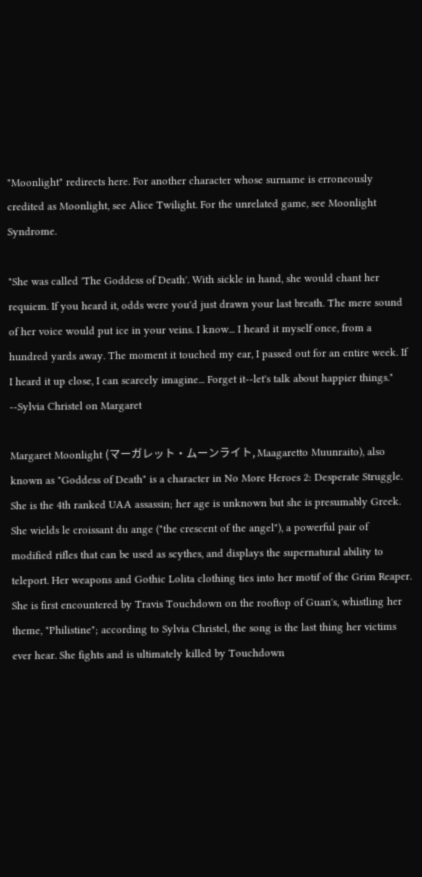"Moonlight" redirects here. For another character whose surname is erroneously credited as Moonlight, see Alice Twilight. For the unrelated game, see Moonlight Syndrome.

"She was called 'The Goddess of Death'. With sickle in hand, she would chant her requiem. If you heard it, odds were you'd just drawn your last breath. The mere sound of her voice would put ice in your veins. I know... I heard it myself once, from a hundred yards away. The moment it touched my ear, I passed out for an entire week. If I heard it up close, I can scarcely imagine... Forget it--let's talk about happier things." --Sylvia Christel on Margaret

Margaret Moonlight (マーガレット・ムーンライト, Maagaretto Muunraito), also known as "Goddess of Death" is a character in No More Heroes 2: Desperate Struggle. She is the 4th ranked UAA assassin; her age is unknown but she is presumably Greek. She wields le croissant du ange ("the crescent of the angel"), a powerful pair of modified rifles that can be used as scythes, and displays the supernatural ability to teleport. Her weapons and Gothic Lolita clothing ties into her motif of the Grim Reaper. She is first encountered by Travis Touchdown on the rooftop of Guan's, whistling her theme, "Philistine"; according to Sylvia Christel, the song is the last thing her victims ever hear. She fights and is ultimately killed by Touchdown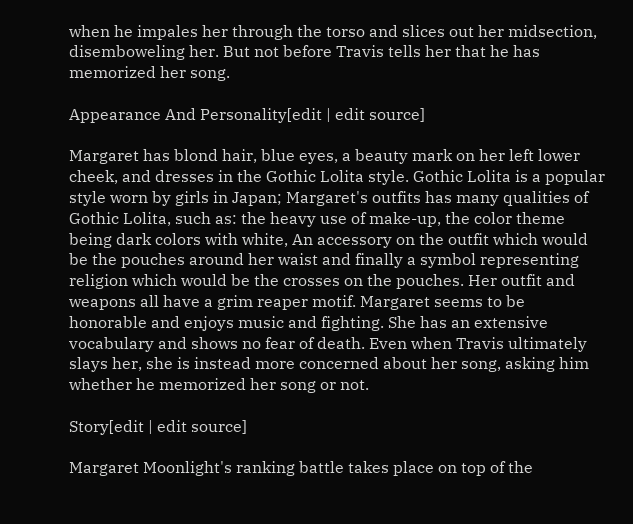when he impales her through the torso and slices out her midsection, disemboweling her. But not before Travis tells her that he has memorized her song.

Appearance And Personality[edit | edit source]

Margaret has blond hair, blue eyes, a beauty mark on her left lower cheek, and dresses in the Gothic Lolita style. Gothic Lolita is a popular style worn by girls in Japan; Margaret's outfits has many qualities of Gothic Lolita, such as: the heavy use of make-up, the color theme being dark colors with white, An accessory on the outfit which would be the pouches around her waist and finally a symbol representing religion which would be the crosses on the pouches. Her outfit and weapons all have a grim reaper motif. Margaret seems to be honorable and enjoys music and fighting. She has an extensive vocabulary and shows no fear of death. Even when Travis ultimately slays her, she is instead more concerned about her song, asking him whether he memorized her song or not.

Story[edit | edit source]

Margaret Moonlight's ranking battle takes place on top of the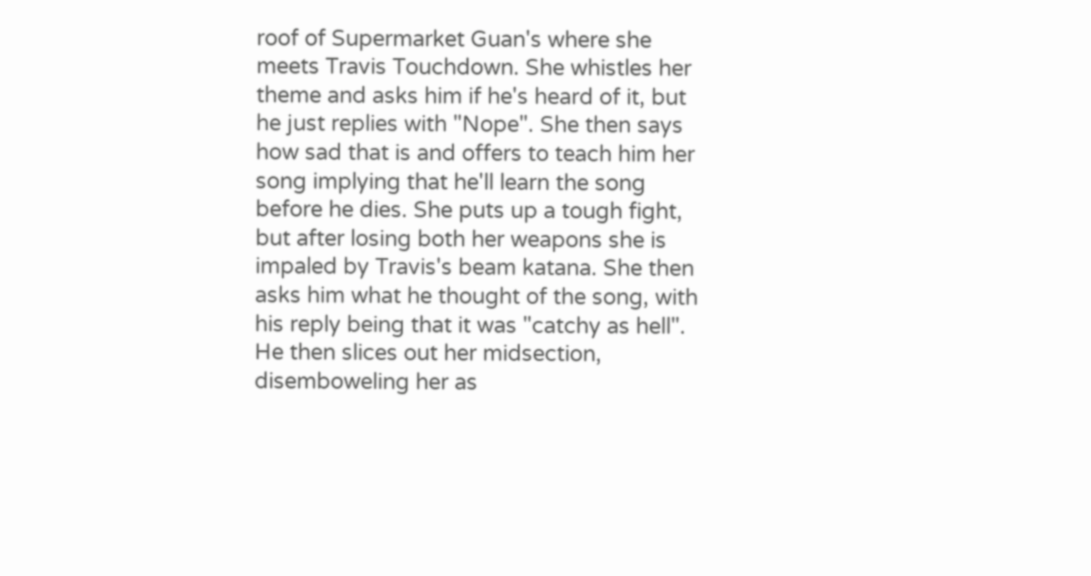roof of Supermarket Guan's where she meets Travis Touchdown. She whistles her theme and asks him if he's heard of it, but he just replies with "Nope". She then says how sad that is and offers to teach him her song implying that he'll learn the song before he dies. She puts up a tough fight, but after losing both her weapons she is impaled by Travis's beam katana. She then asks him what he thought of the song, with his reply being that it was "catchy as hell". He then slices out her midsection, disemboweling her as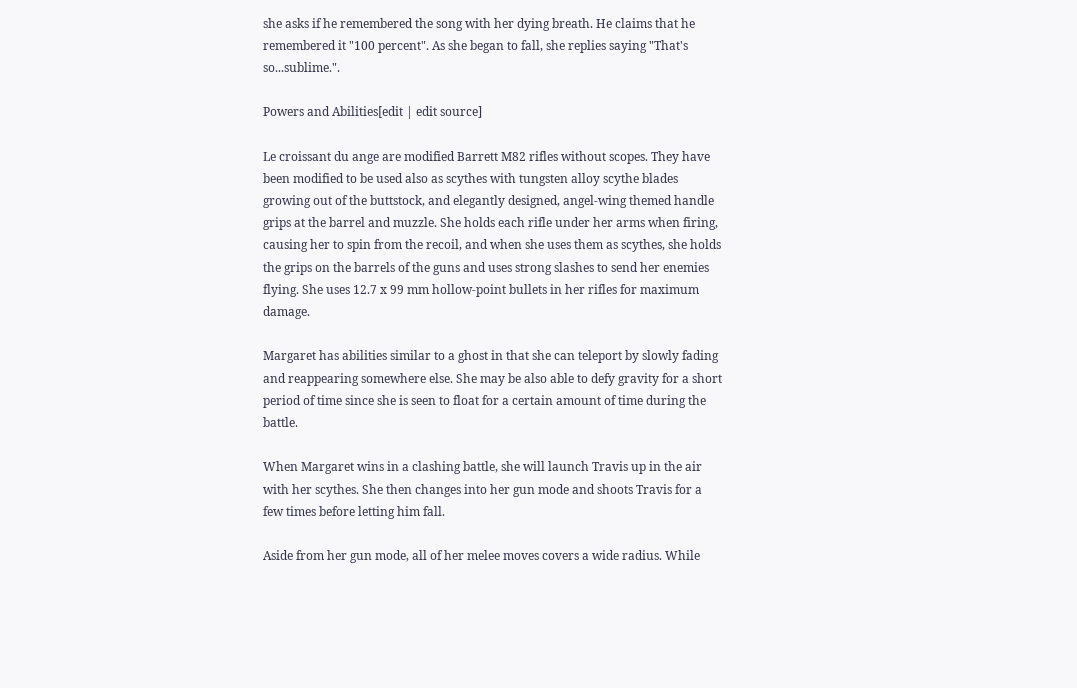she asks if he remembered the song with her dying breath. He claims that he remembered it "100 percent". As she began to fall, she replies saying "That's so...sublime.".

Powers and Abilities[edit | edit source]

Le croissant du ange are modified Barrett M82 rifles without scopes. They have been modified to be used also as scythes with tungsten alloy scythe blades growing out of the buttstock, and elegantly designed, angel-wing themed handle grips at the barrel and muzzle. She holds each rifle under her arms when firing, causing her to spin from the recoil, and when she uses them as scythes, she holds the grips on the barrels of the guns and uses strong slashes to send her enemies flying. She uses 12.7 x 99 mm hollow-point bullets in her rifles for maximum damage.

Margaret has abilities similar to a ghost in that she can teleport by slowly fading and reappearing somewhere else. She may be also able to defy gravity for a short period of time since she is seen to float for a certain amount of time during the battle.

When Margaret wins in a clashing battle, she will launch Travis up in the air with her scythes. She then changes into her gun mode and shoots Travis for a few times before letting him fall.

Aside from her gun mode, all of her melee moves covers a wide radius. While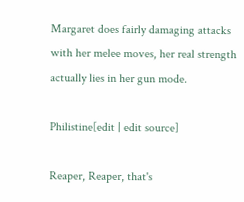Margaret does fairly damaging attacks with her melee moves, her real strength actually lies in her gun mode.

Philistine[edit | edit source]

Reaper, Reaper, that's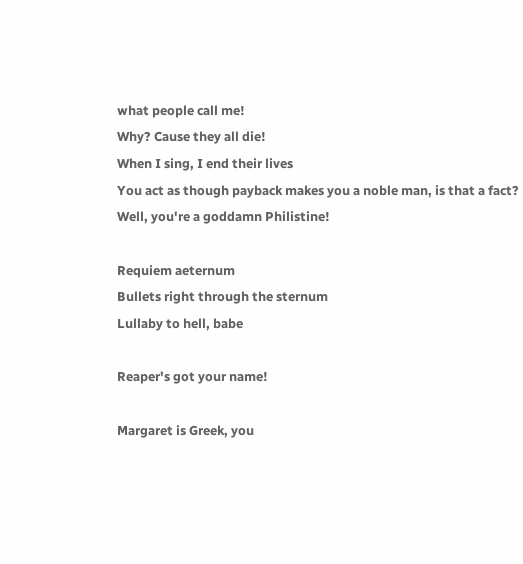what people call me!
Why? Cause they all die!
When I sing, I end their lives
You act as though payback makes you a noble man, is that a fact?
Well, you're a goddamn Philistine!

Requiem aeternum
Bullets right through the sternum
Lullaby to hell, babe

Reaper's got your name!

Margaret is Greek, you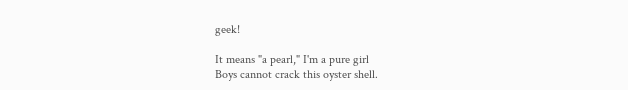geek!

It means "a pearl," I'm a pure girl
Boys cannot crack this oyster shell.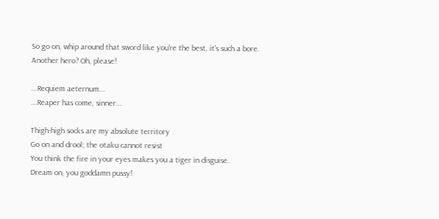So go on, whip around that sword like you're the best, it's such a bore.
Another hero? Oh, please!

...Requiem aeternum...
...Reaper has come, sinner...

Thigh-high socks are my absolute territory
Go on and drool; the otaku cannot resist
You think the fire in your eyes makes you a tiger in disguise.
Dream on, you goddamn pussy!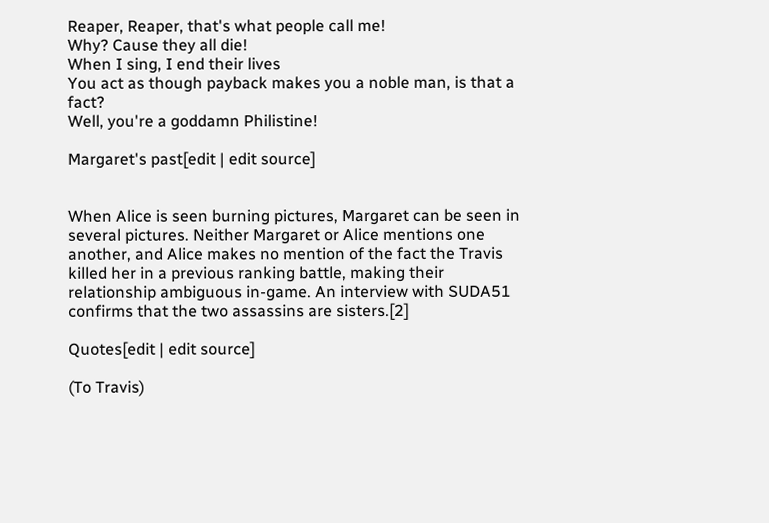Reaper, Reaper, that's what people call me!
Why? Cause they all die!
When I sing, I end their lives
You act as though payback makes you a noble man, is that a fact?
Well, you're a goddamn Philistine!

Margaret's past[edit | edit source]


When Alice is seen burning pictures, Margaret can be seen in several pictures. Neither Margaret or Alice mentions one another, and Alice makes no mention of the fact the Travis killed her in a previous ranking battle, making their relationship ambiguous in-game. An interview with SUDA51 confirms that the two assassins are sisters.[2]

Quotes[edit | edit source]

(To Travis)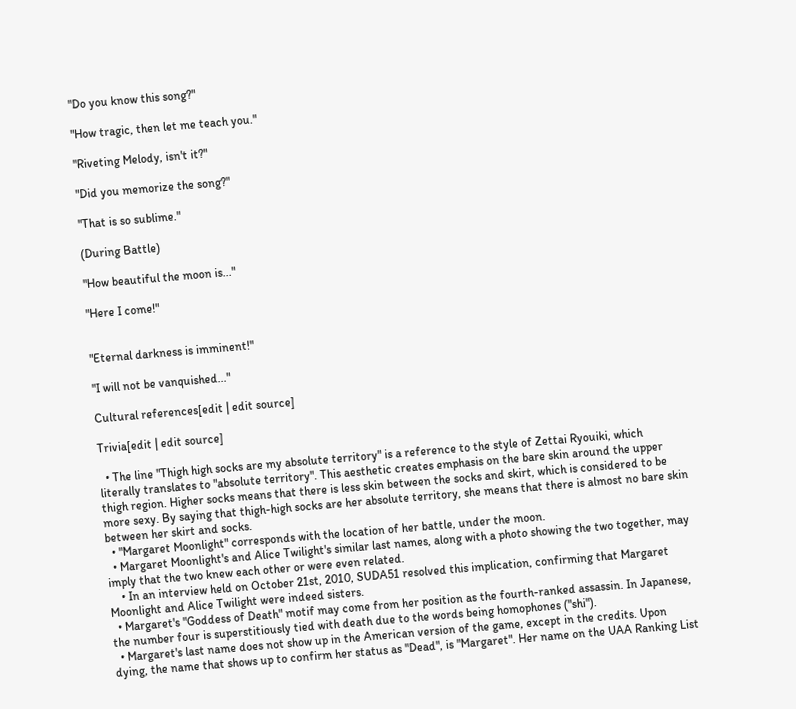"Do you know this song?"

"How tragic, then let me teach you."

"Riveting Melody, isn't it?"

"Did you memorize the song?"

"That is so sublime."

(During Battle)

"How beautiful the moon is..."

"Here I come!"


"Eternal darkness is imminent!"

"I will not be vanquished..."

Cultural references[edit | edit source]

Trivia[edit | edit source]

  • The line "Thigh high socks are my absolute territory" is a reference to the style of Zettai Ryouiki, which literally translates to "absolute territory". This aesthetic creates emphasis on the bare skin around the upper thigh region. Higher socks means that there is less skin between the socks and skirt, which is considered to be more sexy. By saying that thigh-high socks are her absolute territory, she means that there is almost no bare skin between her skirt and socks.
  • "Margaret Moonlight" corresponds with the location of her battle, under the moon.
  • Margaret Moonlight's and Alice Twilight's similar last names, along with a photo showing the two together, may imply that the two knew each other or were even related.
    • In an interview held on October 21st, 2010, SUDA51 resolved this implication, confirming that Margaret Moonlight and Alice Twilight were indeed sisters.
  • Margaret's "Goddess of Death" motif may come from her position as the fourth-ranked assassin. In Japanese, the number four is superstitiously tied with death due to the words being homophones ("shi").
  • Margaret's last name does not show up in the American version of the game, except in the credits. Upon dying, the name that shows up to confirm her status as "Dead", is "Margaret". Her name on the UAA Ranking List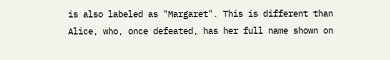is also labeled as "Margaret". This is different than Alice, who, once defeated, has her full name shown on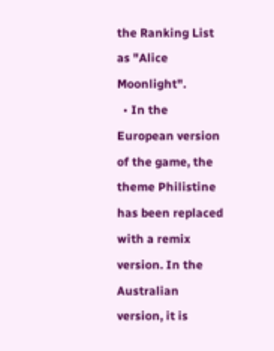the Ranking List as "Alice Moonlight".
  • In the European version of the game, the theme Philistine has been replaced with a remix version. In the Australian version, it is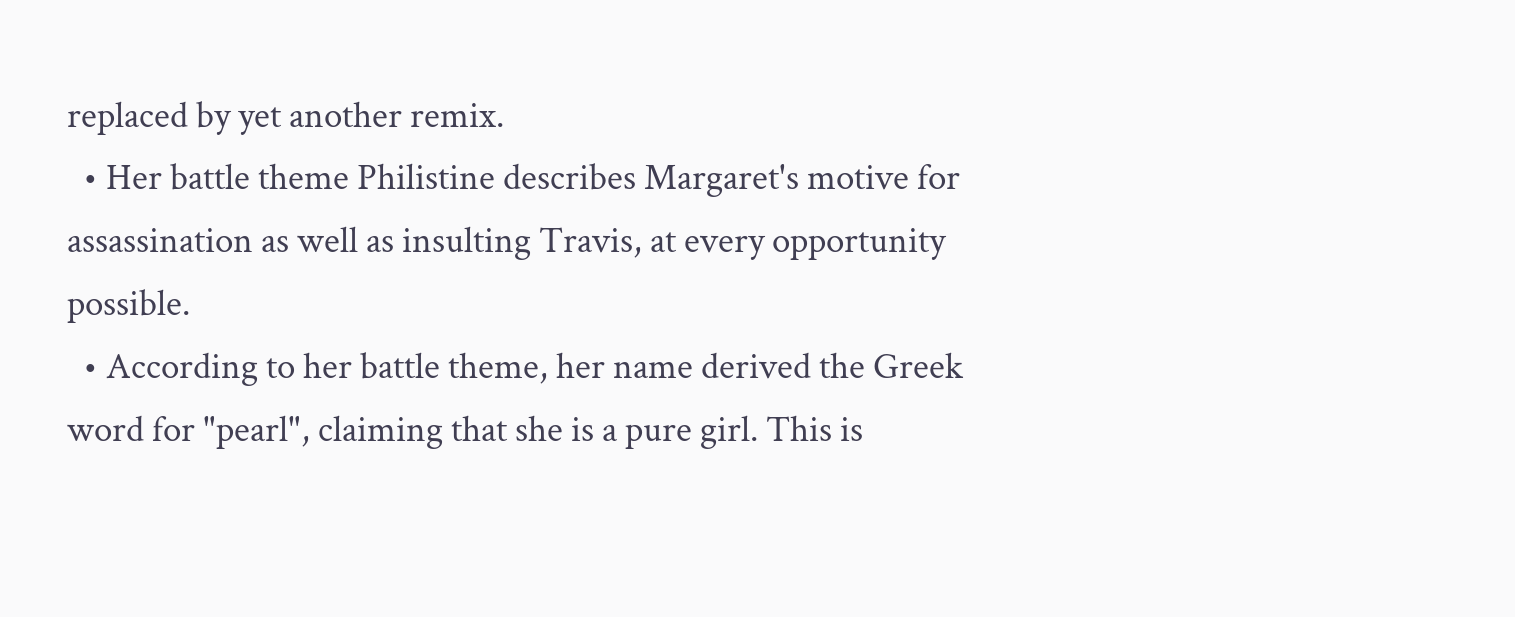replaced by yet another remix.
  • Her battle theme Philistine describes Margaret's motive for assassination as well as insulting Travis, at every opportunity possible.
  • According to her battle theme, her name derived the Greek word for "pearl", claiming that she is a pure girl. This is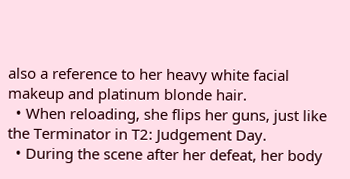also a reference to her heavy white facial makeup and platinum blonde hair.
  • When reloading, she flips her guns, just like the Terminator in T2: Judgement Day.
  • During the scene after her defeat, her body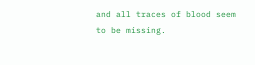and all traces of blood seem to be missing.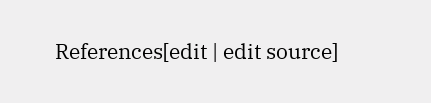References[edit | edit source]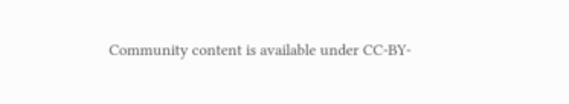Community content is available under CC-BY-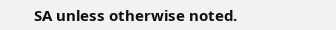SA unless otherwise noted.